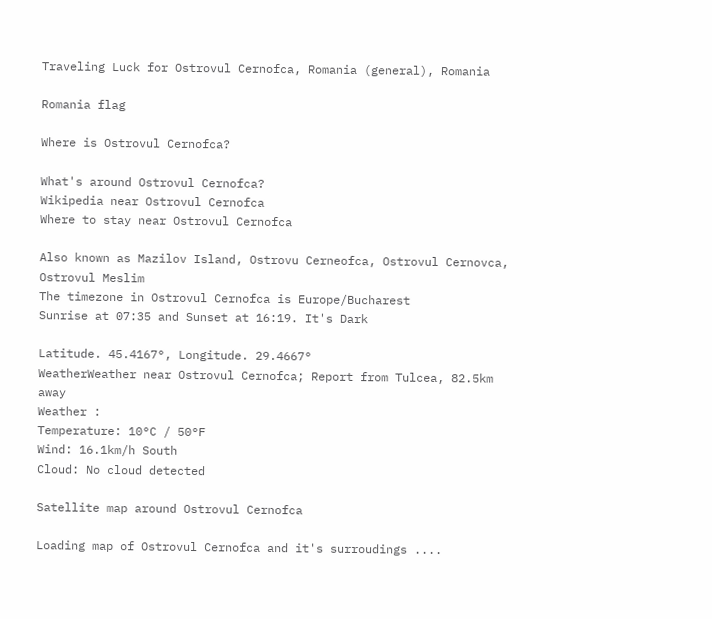Traveling Luck for Ostrovul Cernofca, Romania (general), Romania

Romania flag

Where is Ostrovul Cernofca?

What's around Ostrovul Cernofca?
Wikipedia near Ostrovul Cernofca
Where to stay near Ostrovul Cernofca

Also known as Mazilov Island, Ostrovu Cerneofca, Ostrovul Cernovca, Ostrovul Meslim
The timezone in Ostrovul Cernofca is Europe/Bucharest
Sunrise at 07:35 and Sunset at 16:19. It's Dark

Latitude. 45.4167°, Longitude. 29.4667°
WeatherWeather near Ostrovul Cernofca; Report from Tulcea, 82.5km away
Weather :
Temperature: 10°C / 50°F
Wind: 16.1km/h South
Cloud: No cloud detected

Satellite map around Ostrovul Cernofca

Loading map of Ostrovul Cernofca and it's surroudings ....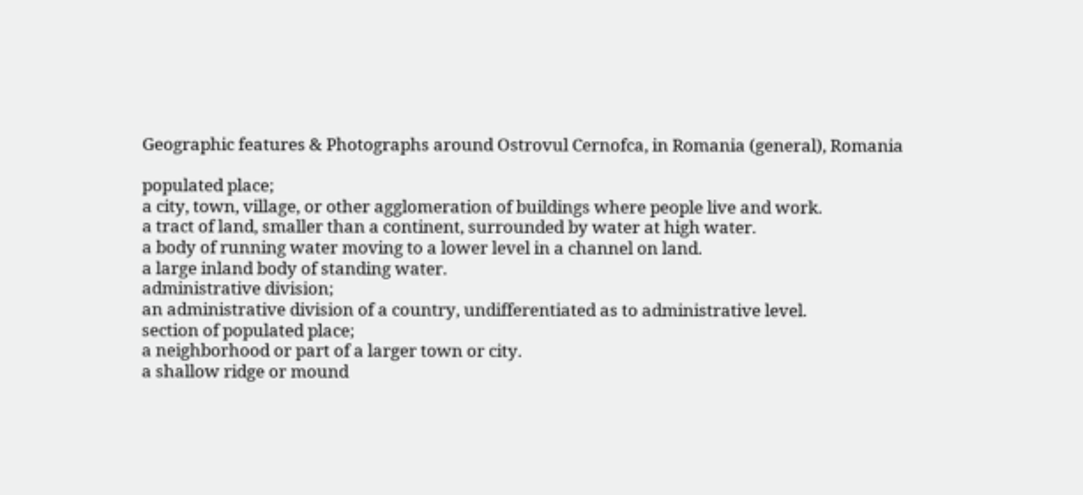Geographic features & Photographs around Ostrovul Cernofca, in Romania (general), Romania

populated place;
a city, town, village, or other agglomeration of buildings where people live and work.
a tract of land, smaller than a continent, surrounded by water at high water.
a body of running water moving to a lower level in a channel on land.
a large inland body of standing water.
administrative division;
an administrative division of a country, undifferentiated as to administrative level.
section of populated place;
a neighborhood or part of a larger town or city.
a shallow ridge or mound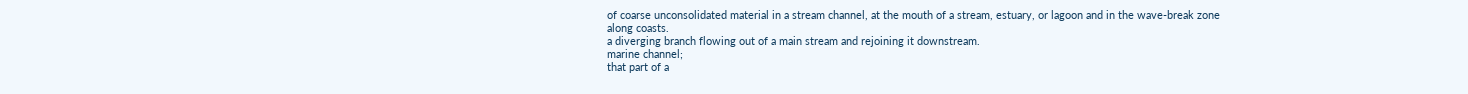of coarse unconsolidated material in a stream channel, at the mouth of a stream, estuary, or lagoon and in the wave-break zone along coasts.
a diverging branch flowing out of a main stream and rejoining it downstream.
marine channel;
that part of a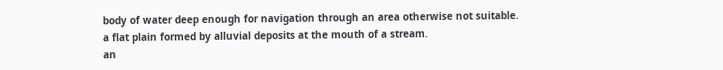body of water deep enough for navigation through an area otherwise not suitable.
a flat plain formed by alluvial deposits at the mouth of a stream.
an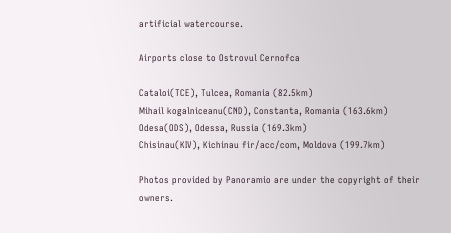artificial watercourse.

Airports close to Ostrovul Cernofca

Cataloi(TCE), Tulcea, Romania (82.5km)
Mihail kogalniceanu(CND), Constanta, Romania (163.6km)
Odesa(ODS), Odessa, Russia (169.3km)
Chisinau(KIV), Kichinau fir/acc/com, Moldova (199.7km)

Photos provided by Panoramio are under the copyright of their owners.